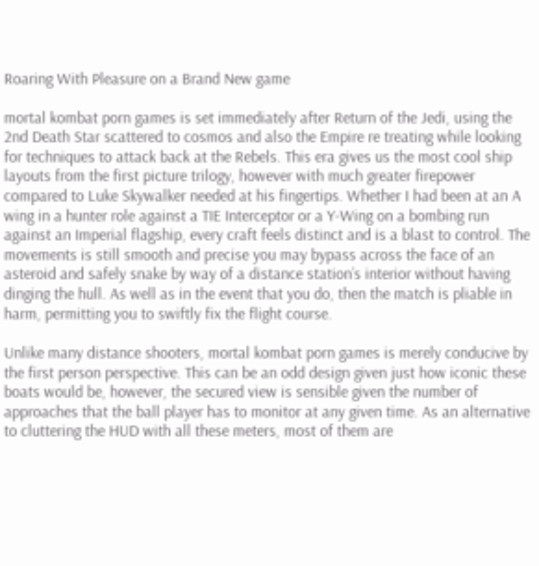Roaring With Pleasure on a Brand New game

mortal kombat porn games is set immediately after Return of the Jedi, using the 2nd Death Star scattered to cosmos and also the Empire re treating while looking for techniques to attack back at the Rebels. This era gives us the most cool ship layouts from the first picture trilogy, however with much greater firepower compared to Luke Skywalker needed at his fingertips. Whether I had been at an A wing in a hunter role against a TIE Interceptor or a Y-Wing on a bombing run against an Imperial flagship, every craft feels distinct and is a blast to control. The movements is still smooth and precise you may bypass across the face of an asteroid and safely snake by way of a distance station’s interior without having dinging the hull. As well as in the event that you do, then the match is pliable in harm, permitting you to swiftly fix the flight course.

Unlike many distance shooters, mortal kombat porn games is merely conducive by the first person perspective. This can be an odd design given just how iconic these boats would be, however, the secured view is sensible given the number of approaches that the ball player has to monitor at any given time. As an alternative to cluttering the HUD with all these meters, most of them are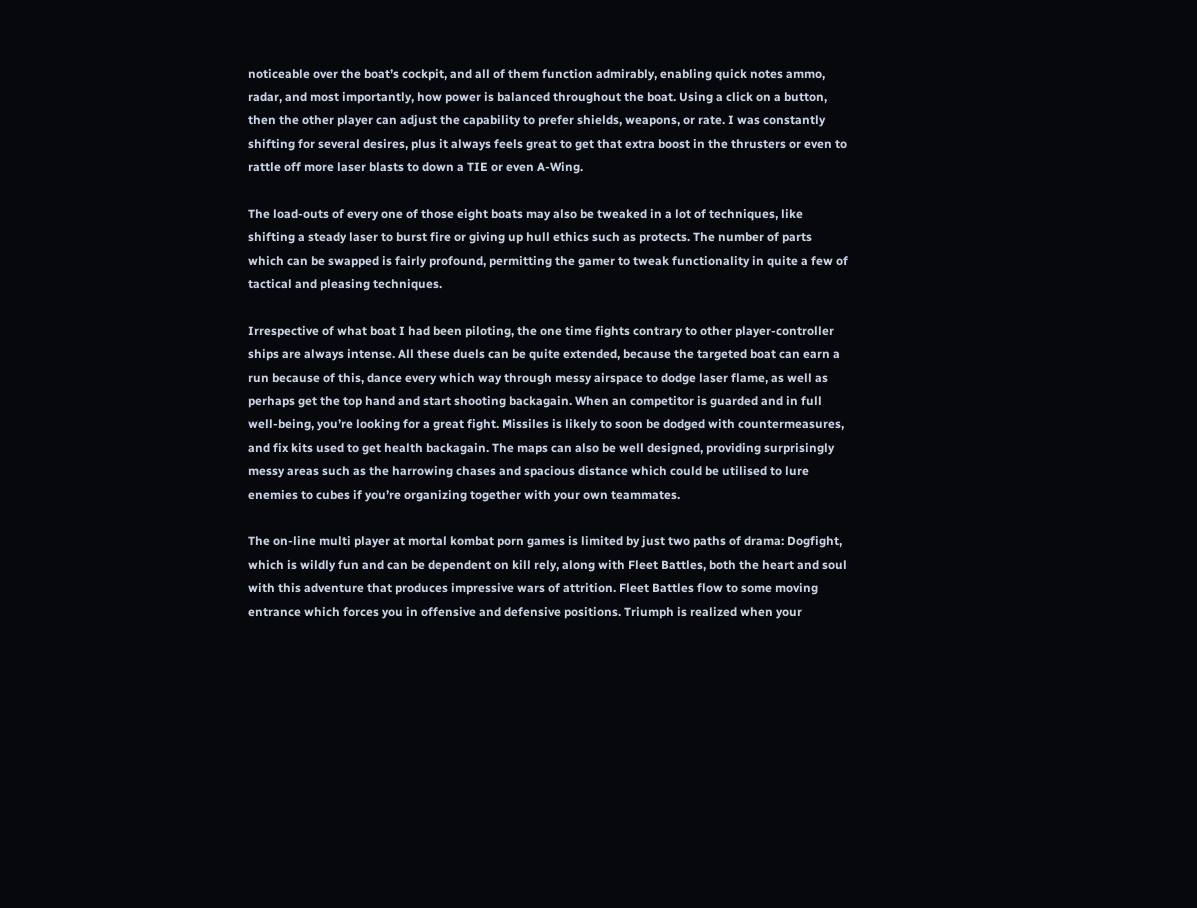noticeable over the boat’s cockpit, and all of them function admirably, enabling quick notes ammo, radar, and most importantly, how power is balanced throughout the boat. Using a click on a button, then the other player can adjust the capability to prefer shields, weapons, or rate. I was constantly shifting for several desires, plus it always feels great to get that extra boost in the thrusters or even to rattle off more laser blasts to down a TIE or even A-Wing.

The load-outs of every one of those eight boats may also be tweaked in a lot of techniques, like shifting a steady laser to burst fire or giving up hull ethics such as protects. The number of parts which can be swapped is fairly profound, permitting the gamer to tweak functionality in quite a few of tactical and pleasing techniques.

Irrespective of what boat I had been piloting, the one time fights contrary to other player-controller ships are always intense. All these duels can be quite extended, because the targeted boat can earn a run because of this, dance every which way through messy airspace to dodge laser flame, as well as perhaps get the top hand and start shooting backagain. When an competitor is guarded and in full well-being, you’re looking for a great fight. Missiles is likely to soon be dodged with countermeasures, and fix kits used to get health backagain. The maps can also be well designed, providing surprisingly messy areas such as the harrowing chases and spacious distance which could be utilised to lure enemies to cubes if you’re organizing together with your own teammates.

The on-line multi player at mortal kombat porn games is limited by just two paths of drama: Dogfight, which is wildly fun and can be dependent on kill rely, along with Fleet Battles, both the heart and soul with this adventure that produces impressive wars of attrition. Fleet Battles flow to some moving entrance which forces you in offensive and defensive positions. Triumph is realized when your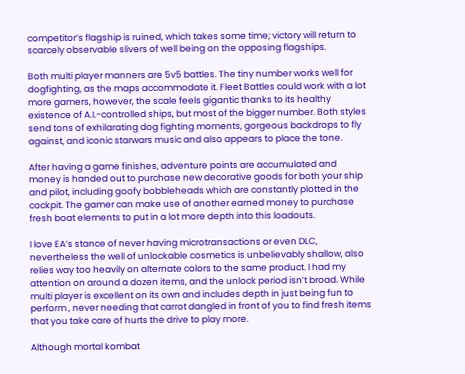competitor’s flagship is ruined, which takes some time; victory will return to scarcely observable slivers of well being on the opposing flagships.

Both multi player manners are 5v5 battles. The tiny number works well for dogfighting, as the maps accommodate it. Fleet Battles could work with a lot more gamers, however, the scale feels gigantic thanks to its healthy existence of A.I.-controlled ships, but most of the bigger number. Both styles send tons of exhilarating dog fighting moments, gorgeous backdrops to fly against, and iconic starwars music and also appears to place the tone.

After having a game finishes, adventure points are accumulated and money is handed out to purchase new decorative goods for both your ship and pilot, including goofy bobbleheads which are constantly plotted in the cockpit. The gamer can make use of another earned money to purchase fresh boat elements to put in a lot more depth into this loadouts.

I love EA’s stance of never having microtransactions or even DLC, nevertheless the well of unlockable cosmetics is unbelievably shallow, also relies way too heavily on alternate colors to the same product. I had my attention on around a dozen items, and the unlock period isn’t broad. While multi player is excellent on its own and includes depth in just being fun to perform , never needing that carrot dangled in front of you to find fresh items that you take care of hurts the drive to play more.

Although mortal kombat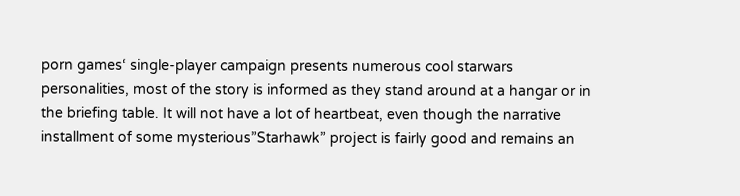porn games‘ single-player campaign presents numerous cool starwars personalities, most of the story is informed as they stand around at a hangar or in the briefing table. It will not have a lot of heartbeat, even though the narrative installment of some mysterious”Starhawk” project is fairly good and remains an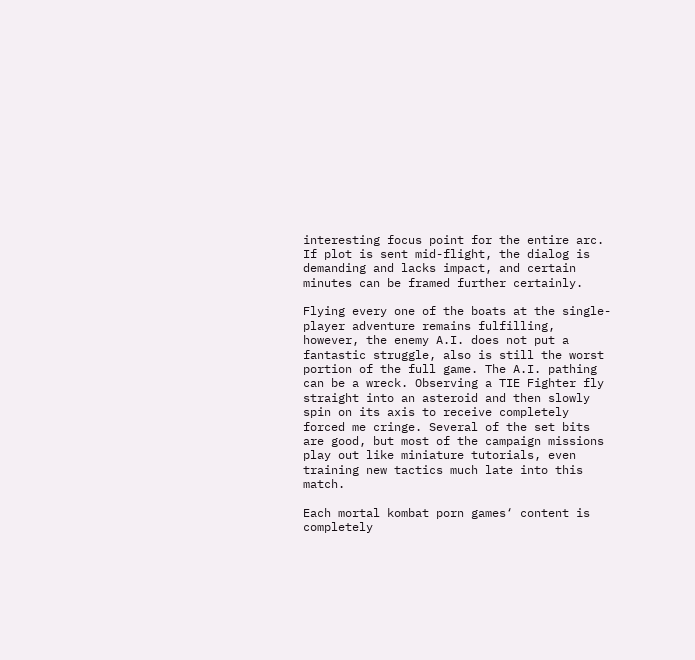interesting focus point for the entire arc. If plot is sent mid-flight, the dialog is demanding and lacks impact, and certain minutes can be framed further certainly.

Flying every one of the boats at the single-player adventure remains fulfilling, however, the enemy A.I. does not put a fantastic struggle, also is still the worst portion of the full game. The A.I. pathing can be a wreck. Observing a TIE Fighter fly straight into an asteroid and then slowly spin on its axis to receive completely forced me cringe. Several of the set bits are good, but most of the campaign missions play out like miniature tutorials, even training new tactics much late into this match.

Each mortal kombat porn games‘ content is completely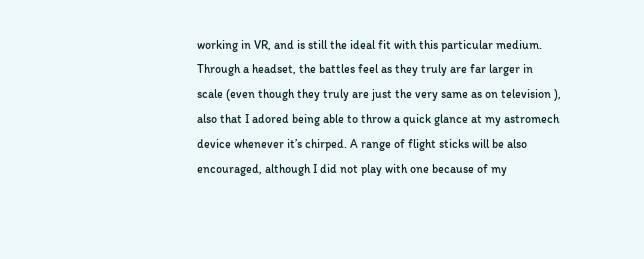working in VR, and is still the ideal fit with this particular medium. Through a headset, the battles feel as they truly are far larger in scale (even though they truly are just the very same as on television ), also that I adored being able to throw a quick glance at my astromech device whenever it’s chirped. A range of flight sticks will be also encouraged, although I did not play with one because of my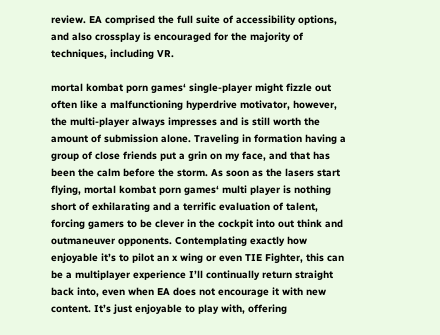review. EA comprised the full suite of accessibility options, and also crossplay is encouraged for the majority of techniques, including VR.

mortal kombat porn games‘ single-player might fizzle out often like a malfunctioning hyperdrive motivator, however, the multi-player always impresses and is still worth the amount of submission alone. Traveling in formation having a group of close friends put a grin on my face, and that has been the calm before the storm. As soon as the lasers start flying, mortal kombat porn games‘ multi player is nothing short of exhilarating and a terrific evaluation of talent, forcing gamers to be clever in the cockpit into out think and outmaneuver opponents. Contemplating exactly how enjoyable it’s to pilot an x wing or even TIE Fighter, this can be a multiplayer experience I’ll continually return straight back into, even when EA does not encourage it with new content. It’s just enjoyable to play with, offering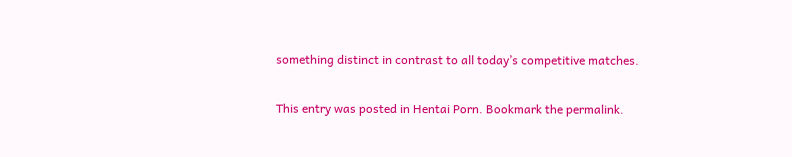something distinct in contrast to all today’s competitive matches.

This entry was posted in Hentai Porn. Bookmark the permalink.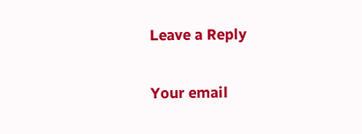Leave a Reply

Your email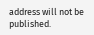address will not be published.